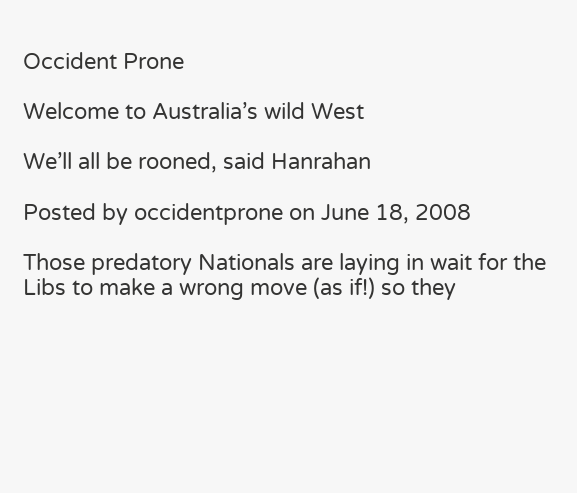Occident Prone

Welcome to Australia’s wild West

We’ll all be rooned, said Hanrahan

Posted by occidentprone on June 18, 2008

Those predatory Nationals are laying in wait for the Libs to make a wrong move (as if!) so they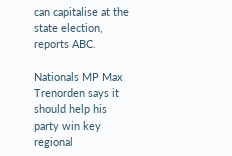can capitalise at the state election, reports ABC.

Nationals MP Max Trenorden says it should help his party win key regional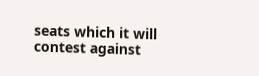seats which it will contest against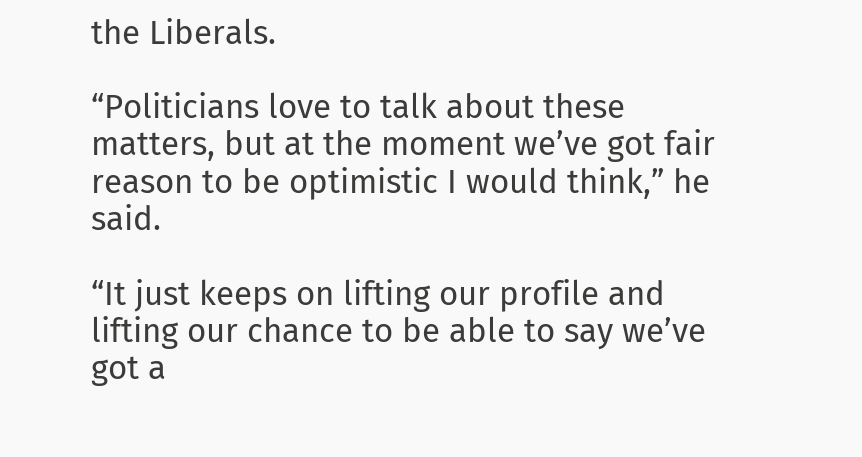the Liberals.

“Politicians love to talk about these matters, but at the moment we’ve got fair reason to be optimistic I would think,” he said.

“It just keeps on lifting our profile and lifting our chance to be able to say we’ve got a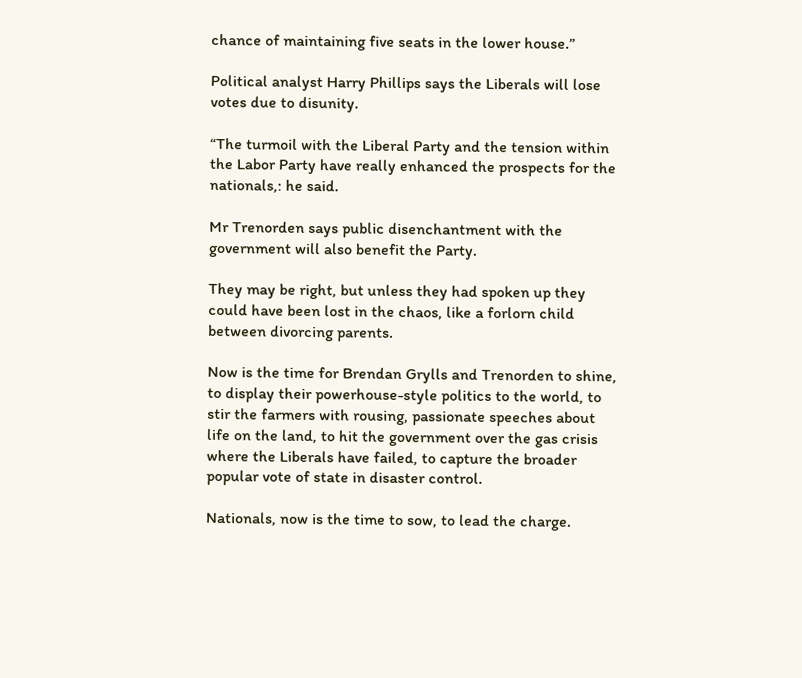chance of maintaining five seats in the lower house.”

Political analyst Harry Phillips says the Liberals will lose votes due to disunity.

“The turmoil with the Liberal Party and the tension within the Labor Party have really enhanced the prospects for the nationals,: he said.

Mr Trenorden says public disenchantment with the government will also benefit the Party.

They may be right, but unless they had spoken up they could have been lost in the chaos, like a forlorn child between divorcing parents.

Now is the time for Brendan Grylls and Trenorden to shine, to display their powerhouse-style politics to the world, to stir the farmers with rousing, passionate speeches about life on the land, to hit the government over the gas crisis where the Liberals have failed, to capture the broader popular vote of state in disaster control.

Nationals, now is the time to sow, to lead the charge.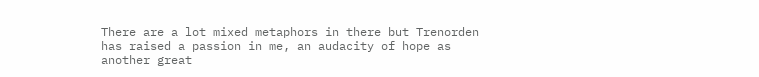There are a lot mixed metaphors in there but Trenorden has raised a passion in me, an audacity of hope as another great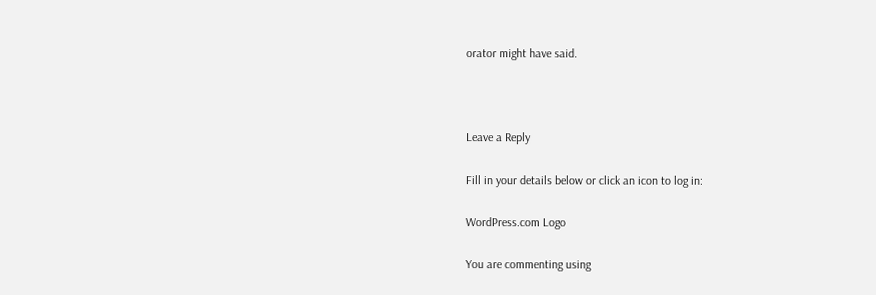orator might have said.



Leave a Reply

Fill in your details below or click an icon to log in:

WordPress.com Logo

You are commenting using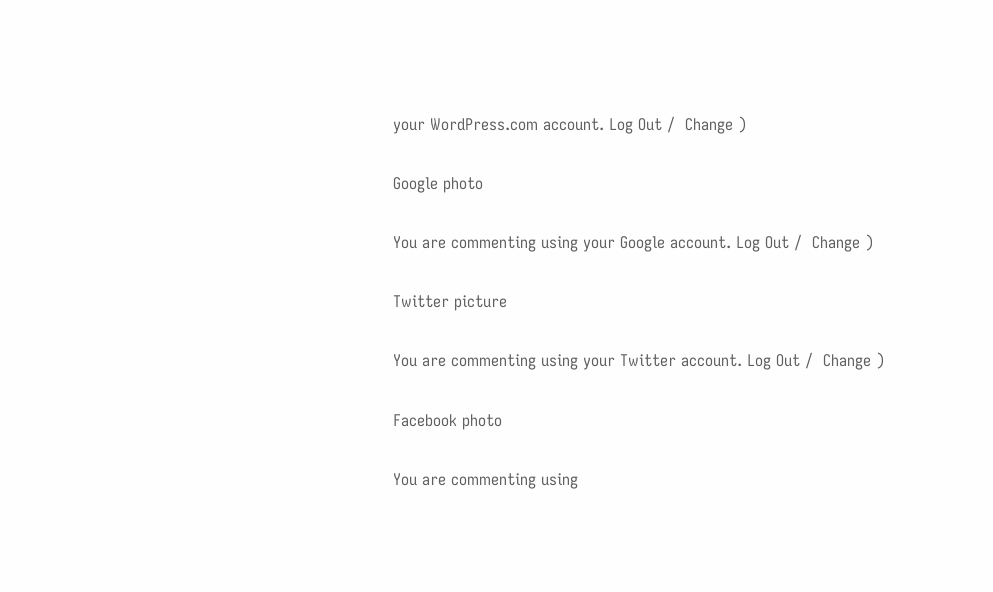your WordPress.com account. Log Out /  Change )

Google photo

You are commenting using your Google account. Log Out /  Change )

Twitter picture

You are commenting using your Twitter account. Log Out /  Change )

Facebook photo

You are commenting using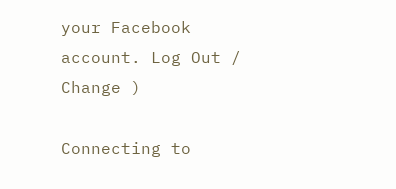your Facebook account. Log Out /  Change )

Connecting to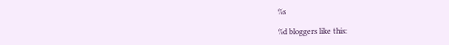%s

%d bloggers like this: